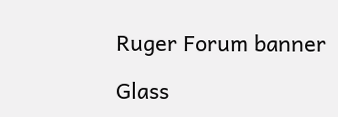Ruger Forum banner

Glass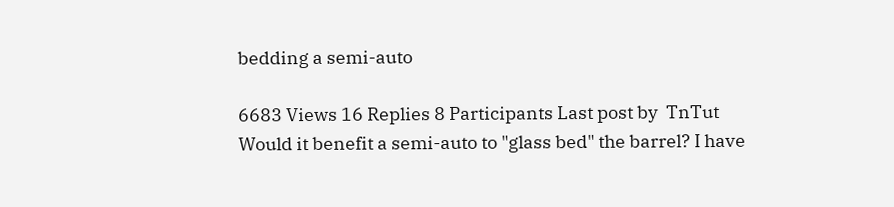bedding a semi-auto

6683 Views 16 Replies 8 Participants Last post by  TnTut
Would it benefit a semi-auto to "glass bed" the barrel? I have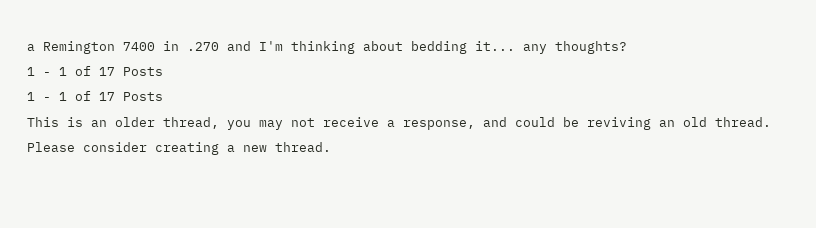a Remington 7400 in .270 and I'm thinking about bedding it... any thoughts?
1 - 1 of 17 Posts
1 - 1 of 17 Posts
This is an older thread, you may not receive a response, and could be reviving an old thread. Please consider creating a new thread.